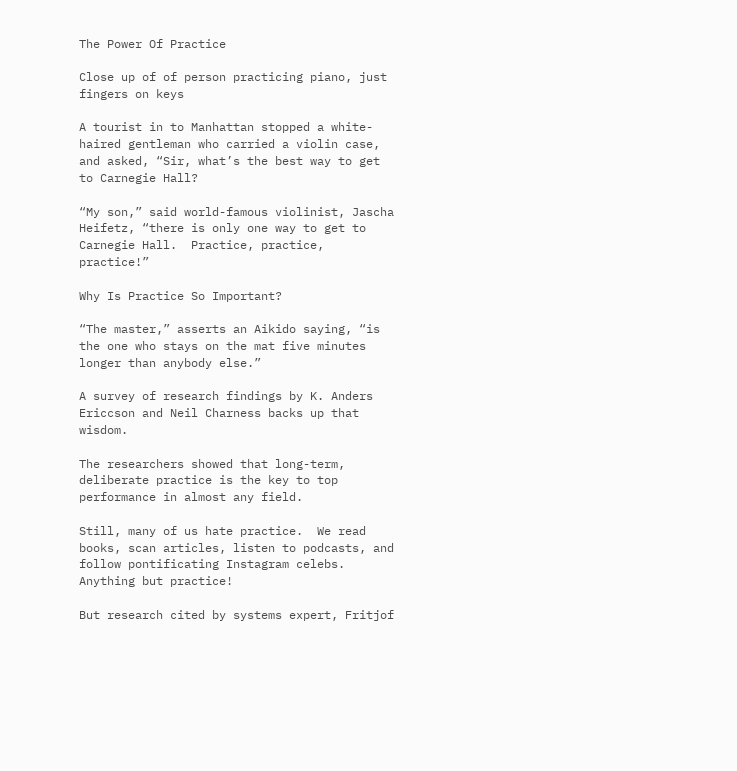The Power Of Practice

Close up of of person practicing piano, just fingers on keys

A tourist in to Manhattan stopped a white-haired gentleman who carried a violin case, and asked, “Sir, what’s the best way to get to Carnegie Hall?

“My son,” said world-famous violinist, Jascha Heifetz, “there is only one way to get to Carnegie Hall.  Practice, practice, practice!”

Why Is Practice So Important?

“The master,” asserts an Aikido saying, “is the one who stays on the mat five minutes longer than anybody else.”

A survey of research findings by K. Anders Ericcson and Neil Charness backs up that wisdom.

The researchers showed that long-term, deliberate practice is the key to top performance in almost any field.

Still, many of us hate practice.  We read books, scan articles, listen to podcasts, and follow pontificating Instagram celebs. Anything but practice!

But research cited by systems expert, Fritjof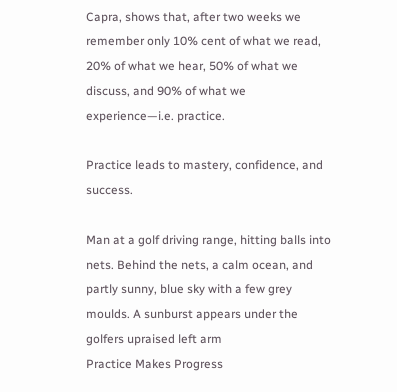Capra, shows that, after two weeks we remember only 10% cent of what we read, 20% of what we hear, 50% of what we discuss, and 90% of what we experience—i.e. practice.

Practice leads to mastery, confidence, and success.

Man at a golf driving range, hitting balls into nets. Behind the nets, a calm ocean, and partly sunny, blue sky with a few grey moulds. A sunburst appears under the golfers upraised left arm
Practice Makes Progress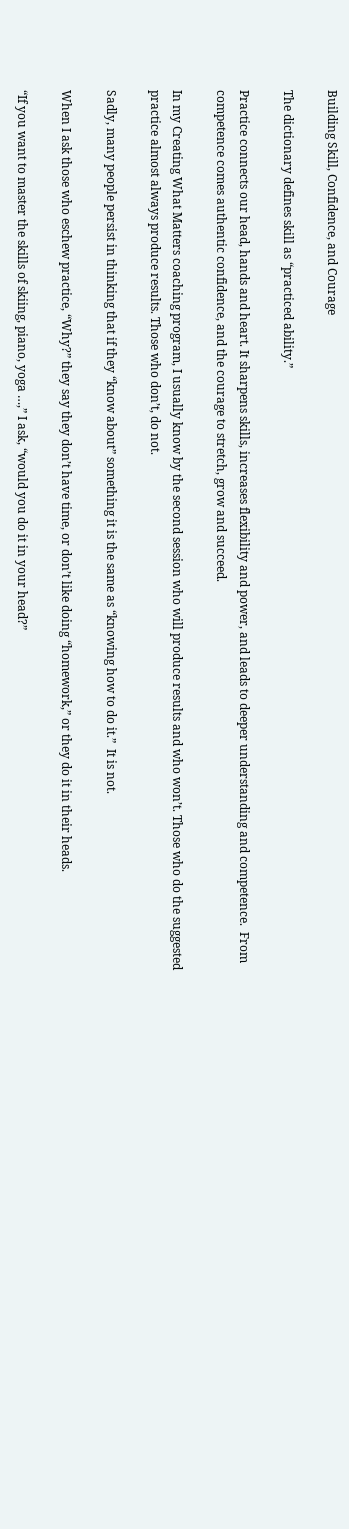Building Skill, Confidence, and Courage

The dictionary defines skill as “practiced ability.”

Practice connects our head, hands and heart. It sharpens skills, increases flexibility and power, and leads to deeper understanding and competence.  From competence comes authentic confidence, and the courage to stretch, grow and succeed.

In my Creating What Matters coaching program, I usually know by the second session who will produce results and who won’t. Those who do the suggested practice almost always produce results. Those who don’t, do not.

Sadly, many people persist in thinking that if they “know about” something it is the same as “knowing how to do it.”  It is not.

When I ask those who eschew practice, “Why?” they say they don’t have time, or don’t like doing “homework,” or they do it in their heads.

“If you want to master the skills of skiing, piano, yoga …,” I ask, “would you do it in your head?”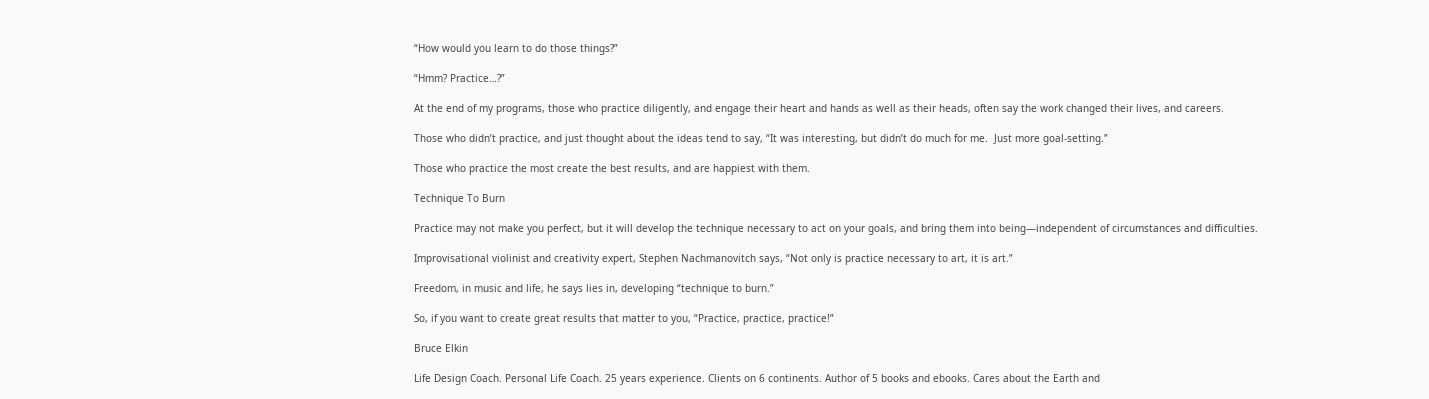“How would you learn to do those things?”

“Hmm? Practice…?”

At the end of my programs, those who practice diligently, and engage their heart and hands as well as their heads, often say the work changed their lives, and careers.

Those who didn’t practice, and just thought about the ideas tend to say, “It was interesting, but didn’t do much for me.  Just more goal-setting.”

Those who practice the most create the best results, and are happiest with them.

Technique To Burn

Practice may not make you perfect, but it will develop the technique necessary to act on your goals, and bring them into being—independent of circumstances and difficulties.

Improvisational violinist and creativity expert, Stephen Nachmanovitch says, “Not only is practice necessary to art, it is art.”

Freedom, in music and life, he says lies in, developing “technique to burn.”

So, if you want to create great results that matter to you, “Practice, practice, practice!”

Bruce Elkin

Life Design Coach. Personal Life Coach. 25 years experience. Clients on 6 continents. Author of 5 books and ebooks. Cares about the Earth and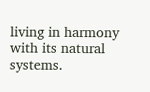living in harmony with its natural systems.